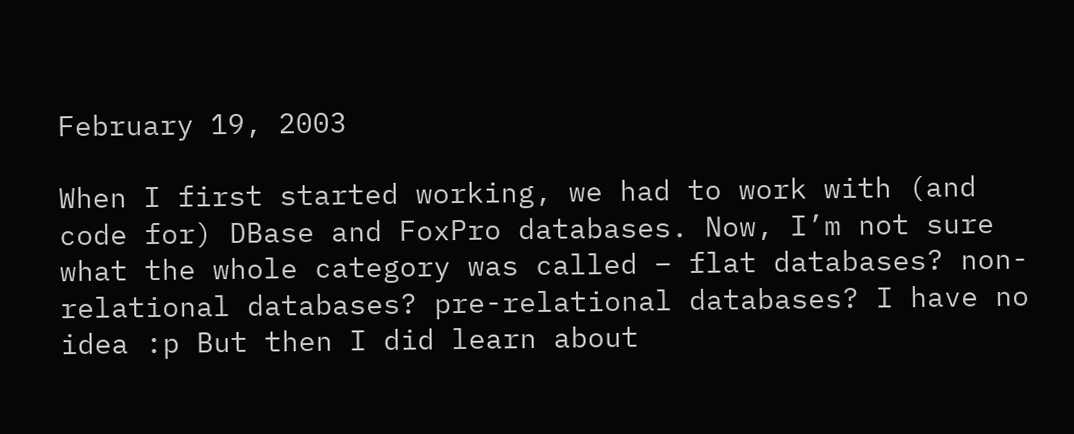February 19, 2003

When I first started working, we had to work with (and code for) DBase and FoxPro databases. Now, I’m not sure what the whole category was called – flat databases? non-relational databases? pre-relational databases? I have no idea :p But then I did learn about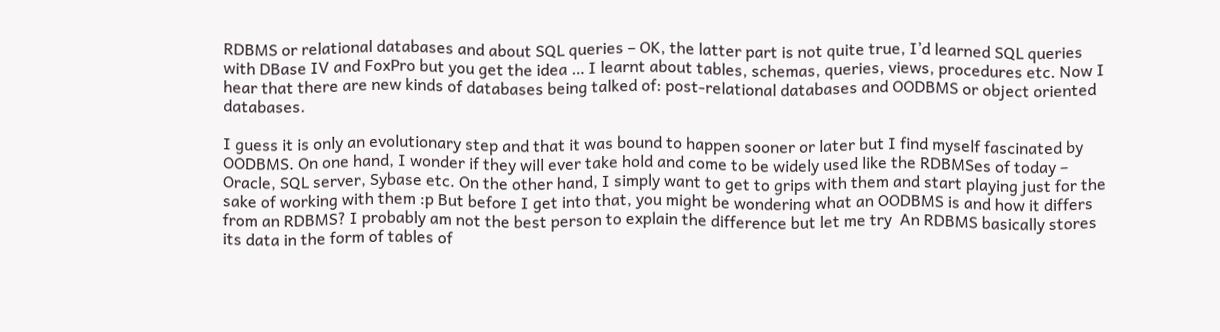RDBMS or relational databases and about SQL queries – OK, the latter part is not quite true, I’d learned SQL queries with DBase IV and FoxPro but you get the idea … I learnt about tables, schemas, queries, views, procedures etc. Now I hear that there are new kinds of databases being talked of: post-relational databases and OODBMS or object oriented databases.

I guess it is only an evolutionary step and that it was bound to happen sooner or later but I find myself fascinated by OODBMS. On one hand, I wonder if they will ever take hold and come to be widely used like the RDBMSes of today – Oracle, SQL server, Sybase etc. On the other hand, I simply want to get to grips with them and start playing just for the sake of working with them :p But before I get into that, you might be wondering what an OODBMS is and how it differs from an RDBMS? I probably am not the best person to explain the difference but let me try  An RDBMS basically stores its data in the form of tables of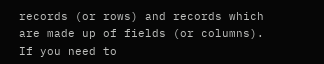records (or rows) and records which are made up of fields (or columns). If you need to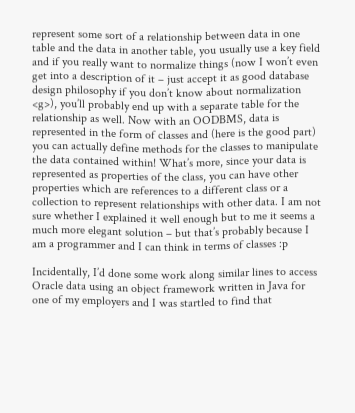represent some sort of a relationship between data in one table and the data in another table, you usually use a key field and if you really want to normalize things (now I won’t even get into a description of it – just accept it as good database design philosophy if you don’t know about normalization <g>), you’ll probably end up with a separate table for the relationship as well. Now with an OODBMS, data is represented in the form of classes and (here is the good part) you can actually define methods for the classes to manipulate the data contained within! What’s more, since your data is represented as properties of the class, you can have other properties which are references to a different class or a collection to represent relationships with other data. I am not sure whether I explained it well enough but to me it seems a much more elegant solution – but that’s probably because I am a programmer and I can think in terms of classes :p

Incidentally, I’d done some work along similar lines to access Oracle data using an object framework written in Java for one of my employers and I was startled to find that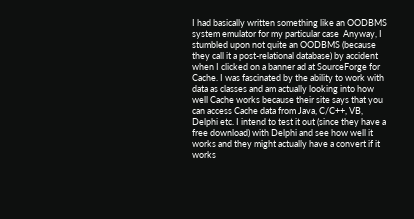I had basically written something like an OODBMS system emulator for my particular case  Anyway, I stumbled upon not quite an OODBMS (because they call it a post-relational database) by accident when I clicked on a banner ad at SourceForge for Cache. I was fascinated by the ability to work with data as classes and am actually looking into how well Cache works because their site says that you can access Cache data from Java, C/C++, VB, Delphi etc. I intend to test it out (since they have a free download) with Delphi and see how well it works and they might actually have a convert if it works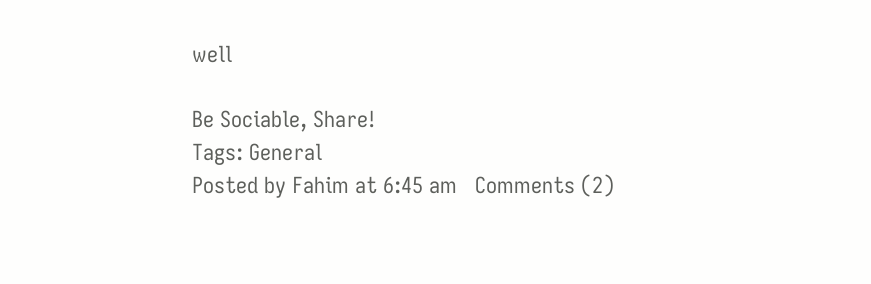well

Be Sociable, Share!
Tags: General
Posted by Fahim at 6:45 am   Comments (2)